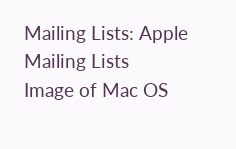Mailing Lists: Apple Mailing Lists
Image of Mac OS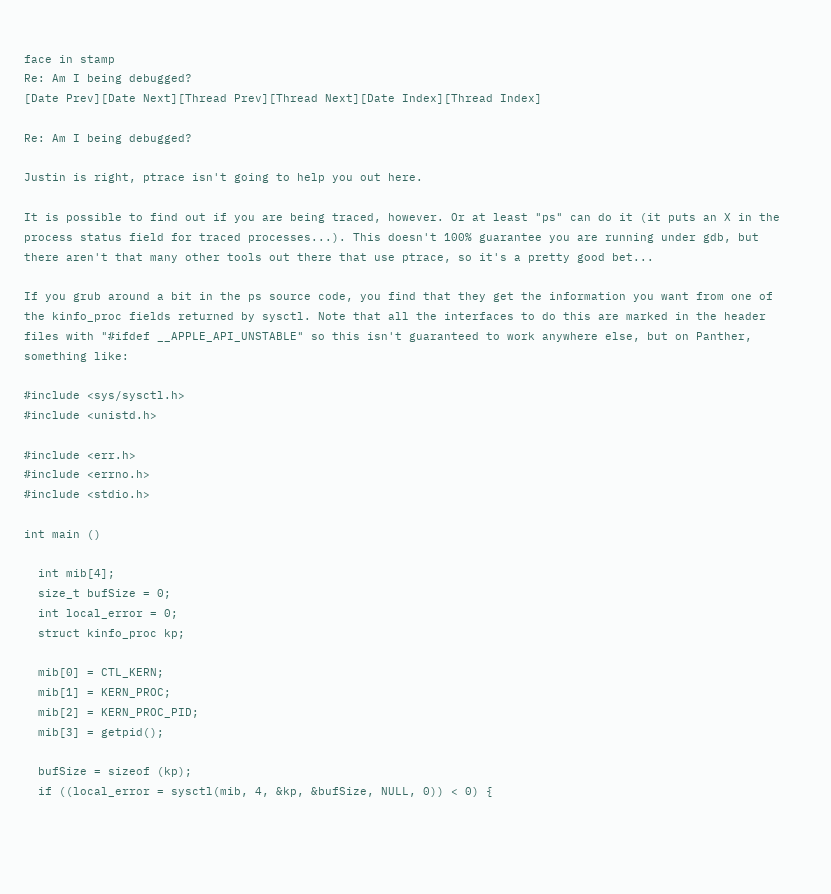face in stamp
Re: Am I being debugged?
[Date Prev][Date Next][Thread Prev][Thread Next][Date Index][Thread Index]

Re: Am I being debugged?

Justin is right, ptrace isn't going to help you out here.

It is possible to find out if you are being traced, however. Or at least "ps" can do it (it puts an X in the process status field for traced processes...). This doesn't 100% guarantee you are running under gdb, but there aren't that many other tools out there that use ptrace, so it's a pretty good bet...

If you grub around a bit in the ps source code, you find that they get the information you want from one of the kinfo_proc fields returned by sysctl. Note that all the interfaces to do this are marked in the header files with "#ifdef __APPLE_API_UNSTABLE" so this isn't guaranteed to work anywhere else, but on Panther, something like:

#include <sys/sysctl.h>
#include <unistd.h>

#include <err.h>
#include <errno.h>
#include <stdio.h>

int main ()

  int mib[4];
  size_t bufSize = 0;
  int local_error = 0;
  struct kinfo_proc kp;

  mib[0] = CTL_KERN;
  mib[1] = KERN_PROC;
  mib[2] = KERN_PROC_PID;
  mib[3] = getpid();

  bufSize = sizeof (kp);
  if ((local_error = sysctl(mib, 4, &kp, &bufSize, NULL, 0)) < 0) {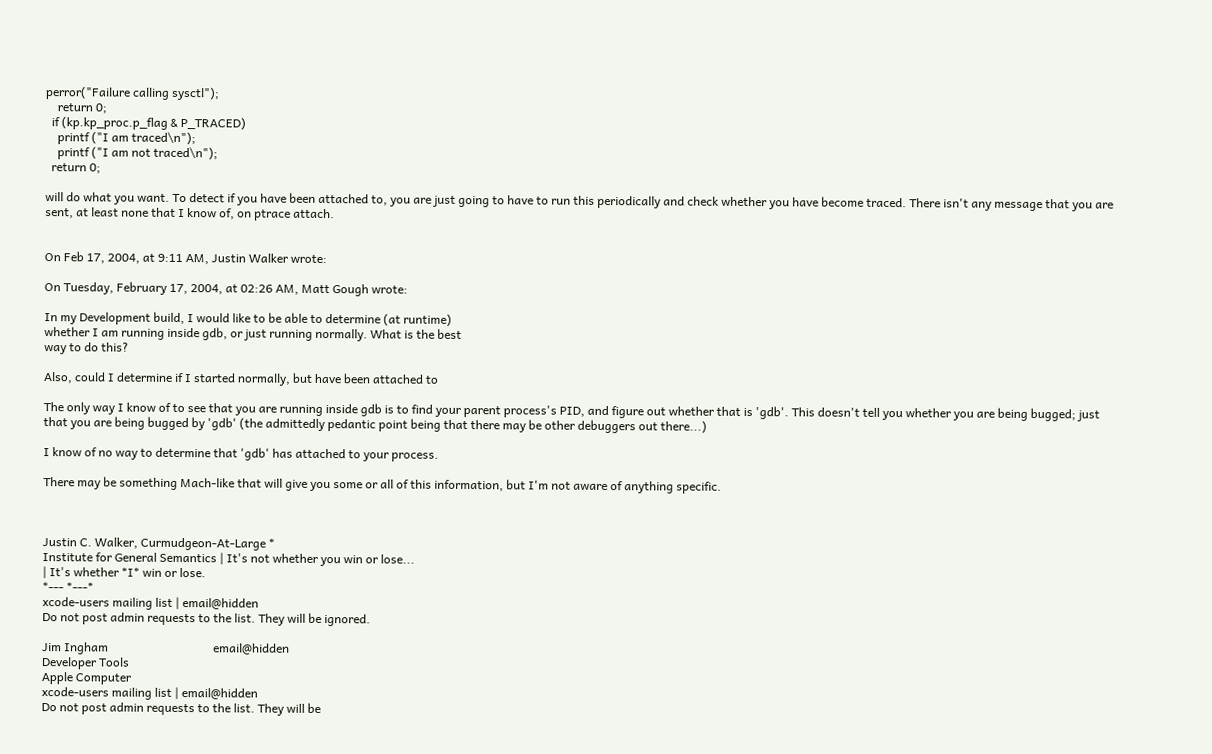perror("Failure calling sysctl");
    return 0;
  if (kp.kp_proc.p_flag & P_TRACED)
    printf ("I am traced\n");
    printf ("I am not traced\n");
  return 0;

will do what you want. To detect if you have been attached to, you are just going to have to run this periodically and check whether you have become traced. There isn't any message that you are sent, at least none that I know of, on ptrace attach.


On Feb 17, 2004, at 9:11 AM, Justin Walker wrote:

On Tuesday, February 17, 2004, at 02:26 AM, Matt Gough wrote:

In my Development build, I would like to be able to determine (at runtime)
whether I am running inside gdb, or just running normally. What is the best
way to do this?

Also, could I determine if I started normally, but have been attached to

The only way I know of to see that you are running inside gdb is to find your parent process's PID, and figure out whether that is 'gdb'. This doesn't tell you whether you are being bugged; just that you are being bugged by 'gdb' (the admittedly pedantic point being that there may be other debuggers out there...)

I know of no way to determine that 'gdb' has attached to your process.

There may be something Mach-like that will give you some or all of this information, but I'm not aware of anything specific.



Justin C. Walker, Curmudgeon-At-Large *
Institute for General Semantics | It's not whether you win or lose...
| It's whether *I* win or lose.
*--- *---*
xcode-users mailing list | email@hidden
Do not post admin requests to the list. They will be ignored.

Jim Ingham                                   email@hidden
Developer Tools
Apple Computer
xcode-users mailing list | email@hidden
Do not post admin requests to the list. They will be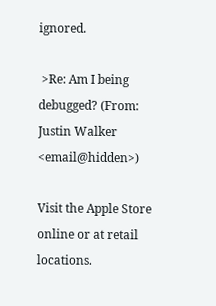ignored.

 >Re: Am I being debugged? (From: Justin Walker <email@hidden>)

Visit the Apple Store online or at retail locations.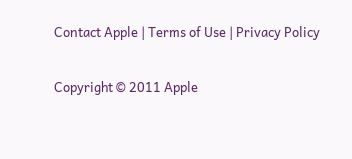Contact Apple | Terms of Use | Privacy Policy

Copyright © 2011 Apple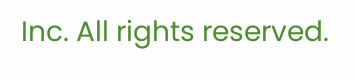Inc. All rights reserved.